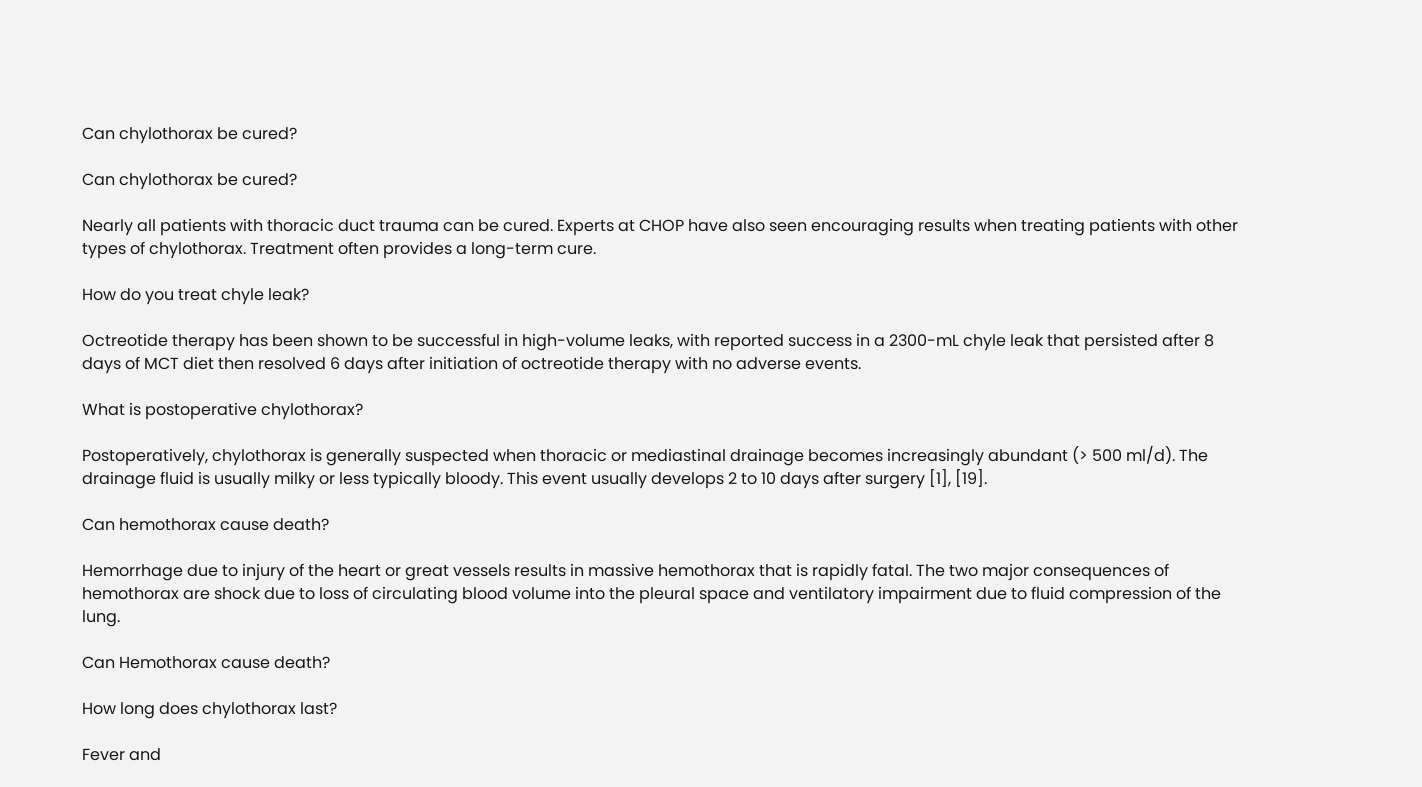Can chylothorax be cured?

Can chylothorax be cured?

Nearly all patients with thoracic duct trauma can be cured. Experts at CHOP have also seen encouraging results when treating patients with other types of chylothorax. Treatment often provides a long-term cure.

How do you treat chyle leak?

Octreotide therapy has been shown to be successful in high-volume leaks, with reported success in a 2300-mL chyle leak that persisted after 8 days of MCT diet then resolved 6 days after initiation of octreotide therapy with no adverse events.

What is postoperative chylothorax?

Postoperatively, chylothorax is generally suspected when thoracic or mediastinal drainage becomes increasingly abundant (> 500 ml/d). The drainage fluid is usually milky or less typically bloody. This event usually develops 2 to 10 days after surgery [1], [19].

Can hemothorax cause death?

Hemorrhage due to injury of the heart or great vessels results in massive hemothorax that is rapidly fatal. The two major consequences of hemothorax are shock due to loss of circulating blood volume into the pleural space and ventilatory impairment due to fluid compression of the lung.

Can Hemothorax cause death?

How long does chylothorax last?

Fever and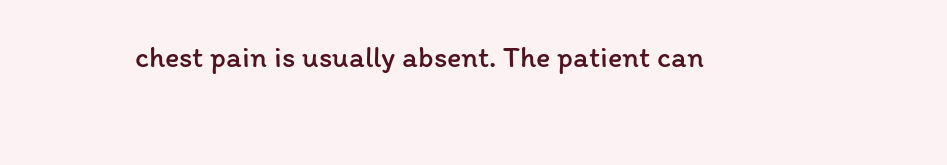chest pain is usually absent. The patient can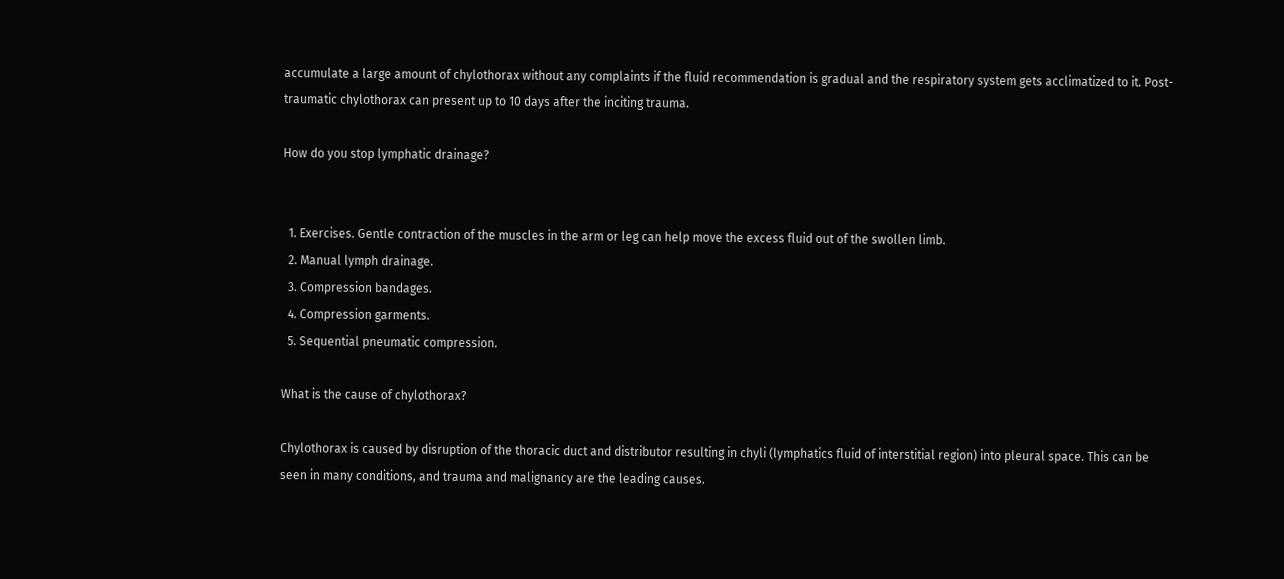accumulate a large amount of chylothorax without any complaints if the fluid recommendation is gradual and the respiratory system gets acclimatized to it. Post-traumatic chylothorax can present up to 10 days after the inciting trauma.

How do you stop lymphatic drainage?


  1. Exercises. Gentle contraction of the muscles in the arm or leg can help move the excess fluid out of the swollen limb.
  2. Manual lymph drainage.
  3. Compression bandages.
  4. Compression garments.
  5. Sequential pneumatic compression.

What is the cause of chylothorax?

Chylothorax is caused by disruption of the thoracic duct and distributor resulting in chyli (lymphatics fluid of interstitial region) into pleural space. This can be seen in many conditions, and trauma and malignancy are the leading causes.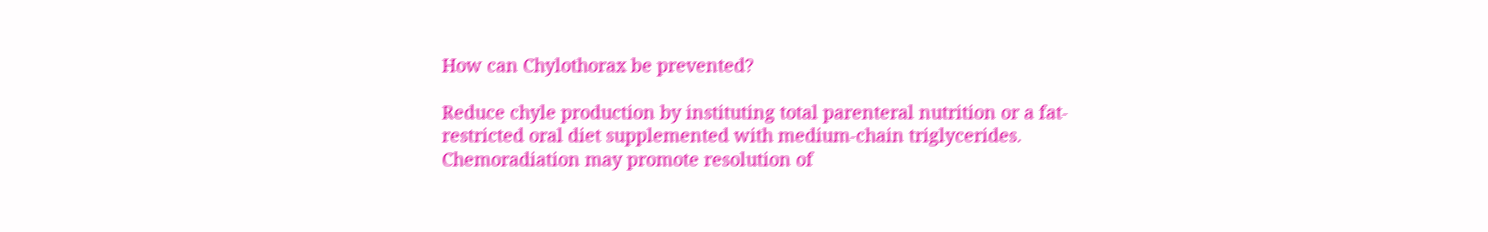How can Chylothorax be prevented?

Reduce chyle production by instituting total parenteral nutrition or a fat-restricted oral diet supplemented with medium-chain triglycerides. Chemoradiation may promote resolution of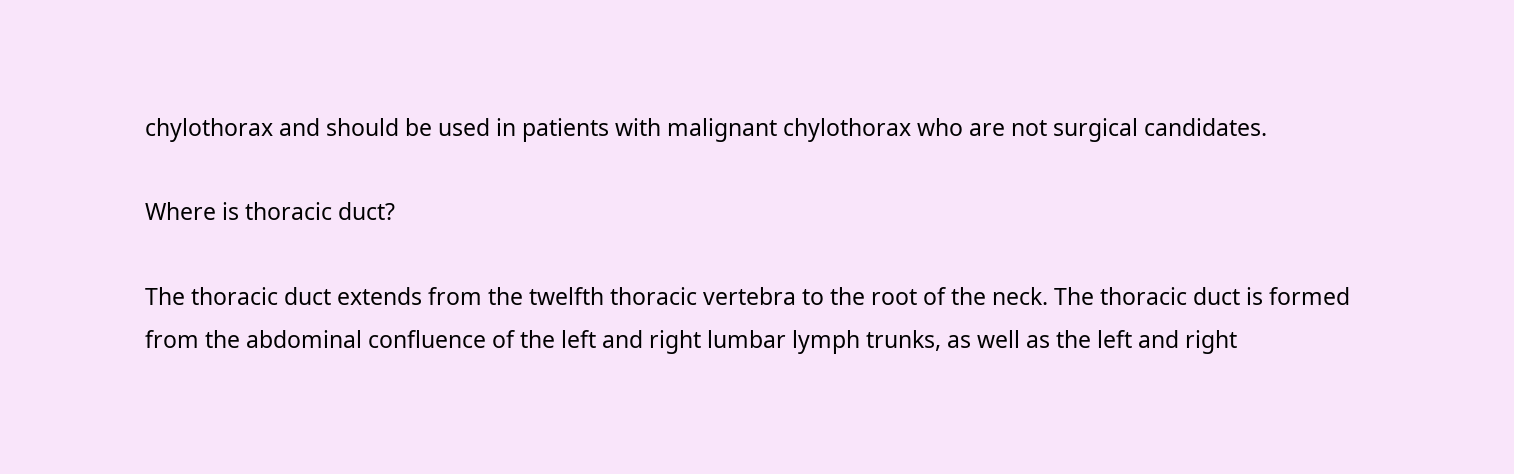chylothorax and should be used in patients with malignant chylothorax who are not surgical candidates.

Where is thoracic duct?

The thoracic duct extends from the twelfth thoracic vertebra to the root of the neck. The thoracic duct is formed from the abdominal confluence of the left and right lumbar lymph trunks, as well as the left and right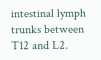intestinal lymph trunks between T12 and L2.